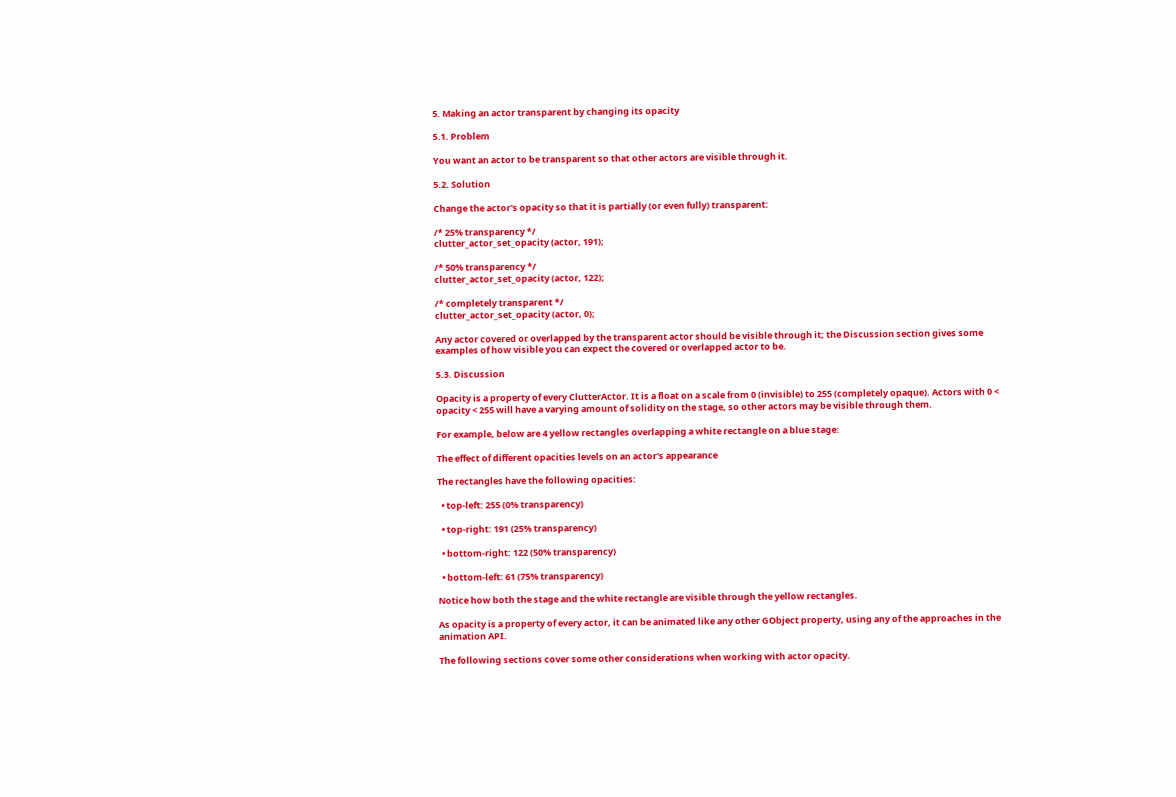5. Making an actor transparent by changing its opacity

5.1. Problem

You want an actor to be transparent so that other actors are visible through it.

5.2. Solution

Change the actor's opacity so that it is partially (or even fully) transparent:

/* 25% transparency */
clutter_actor_set_opacity (actor, 191);

/* 50% transparency */
clutter_actor_set_opacity (actor, 122);

/* completely transparent */
clutter_actor_set_opacity (actor, 0);

Any actor covered or overlapped by the transparent actor should be visible through it; the Discussion section gives some examples of how visible you can expect the covered or overlapped actor to be.

5.3. Discussion

Opacity is a property of every ClutterActor. It is a float on a scale from 0 (invisible) to 255 (completely opaque). Actors with 0 < opacity < 255 will have a varying amount of solidity on the stage, so other actors may be visible through them.

For example, below are 4 yellow rectangles overlapping a white rectangle on a blue stage:

The effect of different opacities levels on an actor's appearance

The rectangles have the following opacities:

  • top-left: 255 (0% transparency)

  • top-right: 191 (25% transparency)

  • bottom-right: 122 (50% transparency)

  • bottom-left: 61 (75% transparency)

Notice how both the stage and the white rectangle are visible through the yellow rectangles.

As opacity is a property of every actor, it can be animated like any other GObject property, using any of the approaches in the animation API.

The following sections cover some other considerations when working with actor opacity.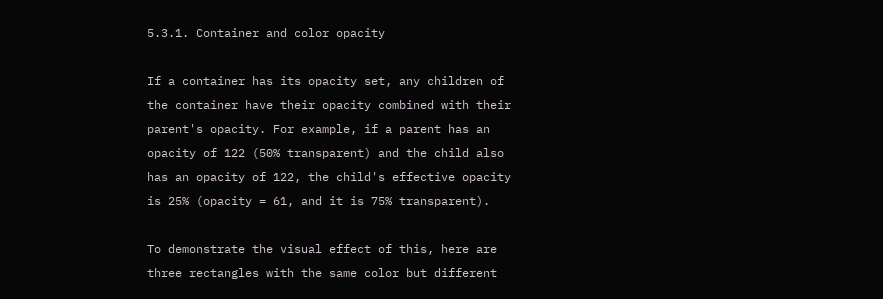5.3.1. Container and color opacity

If a container has its opacity set, any children of the container have their opacity combined with their parent's opacity. For example, if a parent has an opacity of 122 (50% transparent) and the child also has an opacity of 122, the child's effective opacity is 25% (opacity = 61, and it is 75% transparent).

To demonstrate the visual effect of this, here are three rectangles with the same color but different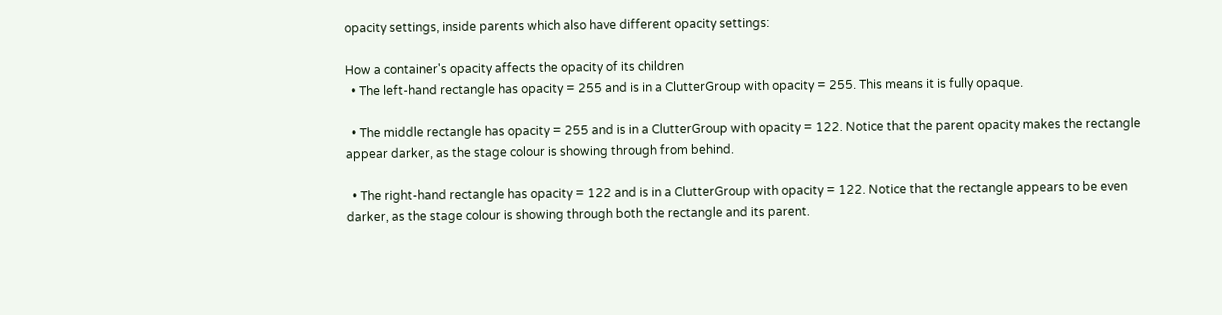opacity settings, inside parents which also have different opacity settings:

How a container's opacity affects the opacity of its children
  • The left-hand rectangle has opacity = 255 and is in a ClutterGroup with opacity = 255. This means it is fully opaque.

  • The middle rectangle has opacity = 255 and is in a ClutterGroup with opacity = 122. Notice that the parent opacity makes the rectangle appear darker, as the stage colour is showing through from behind.

  • The right-hand rectangle has opacity = 122 and is in a ClutterGroup with opacity = 122. Notice that the rectangle appears to be even darker, as the stage colour is showing through both the rectangle and its parent.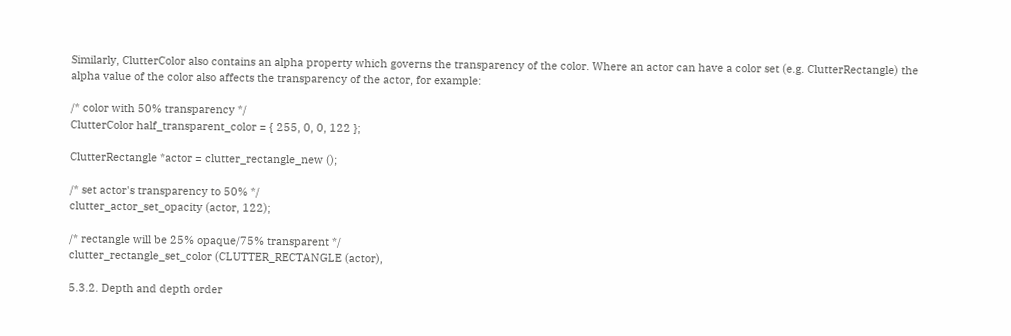Similarly, ClutterColor also contains an alpha property which governs the transparency of the color. Where an actor can have a color set (e.g. ClutterRectangle) the alpha value of the color also affects the transparency of the actor, for example:

/* color with 50% transparency */
ClutterColor half_transparent_color = { 255, 0, 0, 122 };

ClutterRectangle *actor = clutter_rectangle_new ();

/* set actor's transparency to 50% */
clutter_actor_set_opacity (actor, 122);

/* rectangle will be 25% opaque/75% transparent */
clutter_rectangle_set_color (CLUTTER_RECTANGLE (actor),

5.3.2. Depth and depth order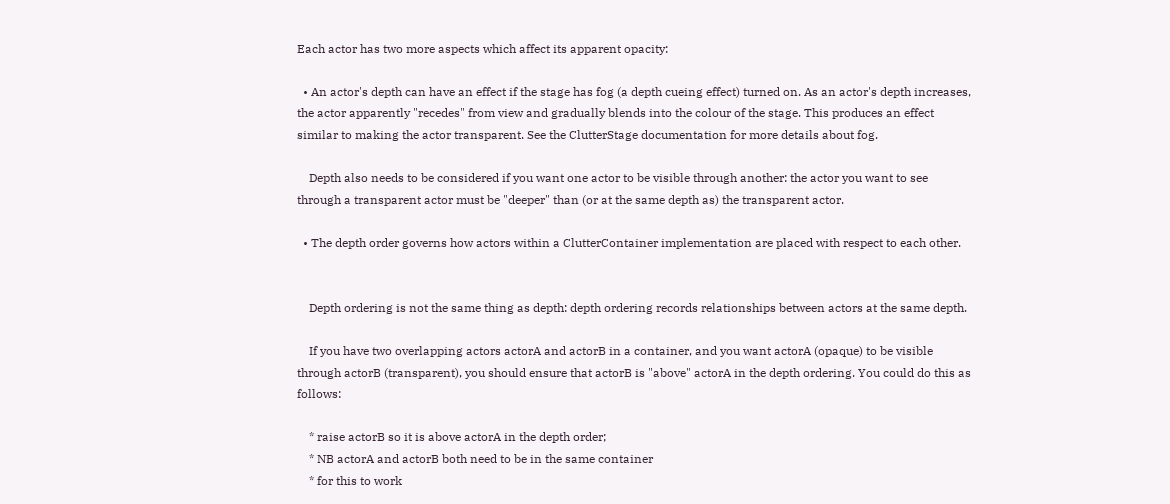Each actor has two more aspects which affect its apparent opacity:

  • An actor's depth can have an effect if the stage has fog (a depth cueing effect) turned on. As an actor's depth increases, the actor apparently "recedes" from view and gradually blends into the colour of the stage. This produces an effect similar to making the actor transparent. See the ClutterStage documentation for more details about fog.

    Depth also needs to be considered if you want one actor to be visible through another: the actor you want to see through a transparent actor must be "deeper" than (or at the same depth as) the transparent actor.

  • The depth order governs how actors within a ClutterContainer implementation are placed with respect to each other.


    Depth ordering is not the same thing as depth: depth ordering records relationships between actors at the same depth.

    If you have two overlapping actors actorA and actorB in a container, and you want actorA (opaque) to be visible through actorB (transparent), you should ensure that actorB is "above" actorA in the depth ordering. You could do this as follows:

    * raise actorB so it is above actorA in the depth order;
    * NB actorA and actorB both need to be in the same container
    * for this to work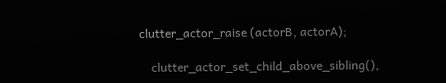clutter_actor_raise (actorB, actorA);

    clutter_actor_set_child_above_sibling(),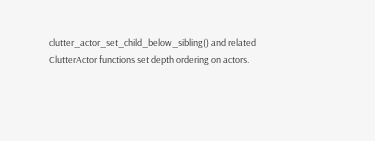clutter_actor_set_child_below_sibling() and related ClutterActor functions set depth ordering on actors.